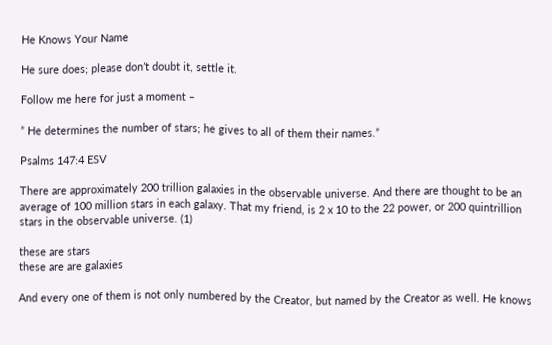He Knows Your Name

He sure does; please don’t doubt it, settle it.

Follow me here for just a moment –

” He determines the number of stars; he gives to all of them their names.”

Psalms 147:4 ESV

There are approximately 200 trillion galaxies in the observable universe. And there are thought to be an average of 100 million stars in each galaxy. That my friend, is 2 x 10 to the 22 power, or 200 quintrillion stars in the observable universe. (1)

these are stars
these are are galaxies

And every one of them is not only numbered by the Creator, but named by the Creator as well. He knows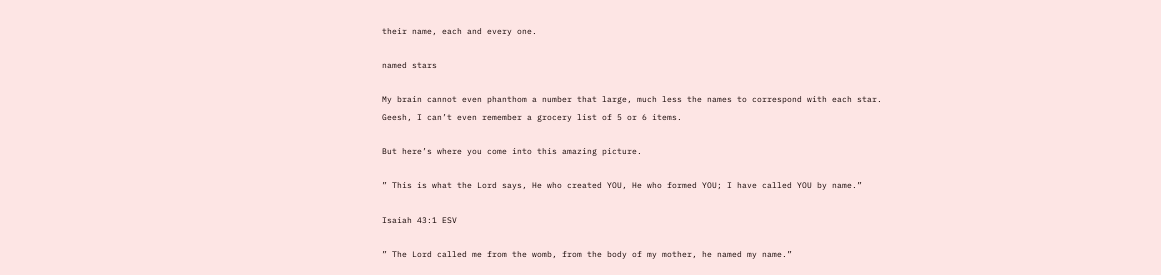their name, each and every one.

named stars

My brain cannot even phanthom a number that large, much less the names to correspond with each star. Geesh, I can’t even remember a grocery list of 5 or 6 items.

But here’s where you come into this amazing picture.

” This is what the Lord says, He who created YOU, He who formed YOU; I have called YOU by name.”

Isaiah 43:1 ESV

” The Lord called me from the womb, from the body of my mother, he named my name.”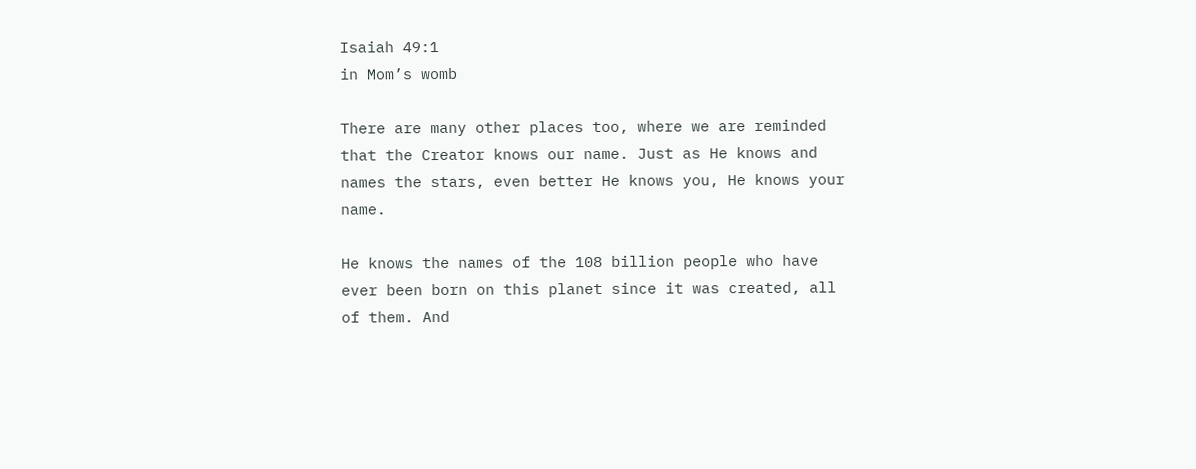Isaiah 49:1
in Mom’s womb

There are many other places too, where we are reminded that the Creator knows our name. Just as He knows and names the stars, even better He knows you, He knows your name.

He knows the names of the 108 billion people who have ever been born on this planet since it was created, all of them. And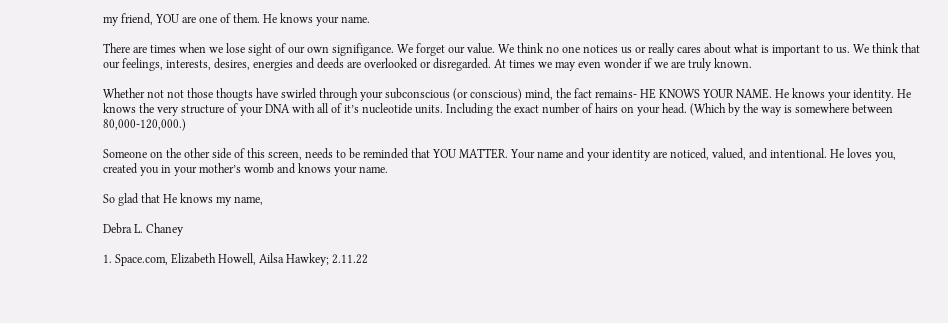my friend, YOU are one of them. He knows your name.

There are times when we lose sight of our own signifigance. We forget our value. We think no one notices us or really cares about what is important to us. We think that our feelings, interests, desires, energies and deeds are overlooked or disregarded. At times we may even wonder if we are truly known.

Whether not not those thougts have swirled through your subconscious (or conscious) mind, the fact remains- HE KNOWS YOUR NAME. He knows your identity. He knows the very structure of your DNA with all of it’s nucleotide units. Including the exact number of hairs on your head. (Which by the way is somewhere between 80,000-120,000.)

Someone on the other side of this screen, needs to be reminded that YOU MATTER. Your name and your identity are noticed, valued, and intentional. He loves you, created you in your mother’s womb and knows your name.

So glad that He knows my name,

Debra L. Chaney

1. Space.com, Elizabeth Howell, Ailsa Hawkey; 2.11.22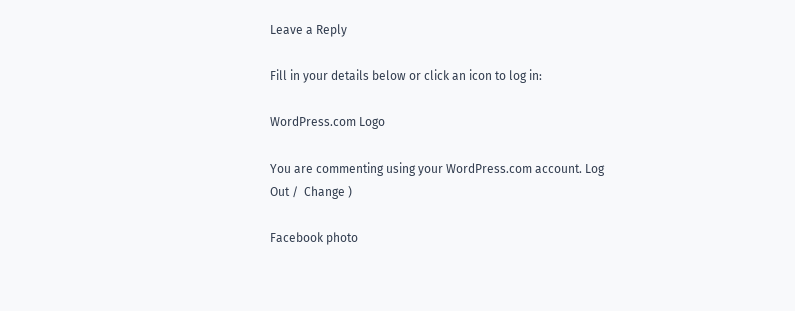Leave a Reply

Fill in your details below or click an icon to log in:

WordPress.com Logo

You are commenting using your WordPress.com account. Log Out /  Change )

Facebook photo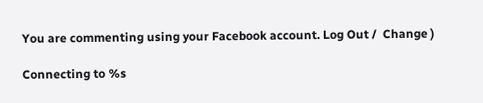You are commenting using your Facebook account. Log Out /  Change )

Connecting to %s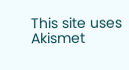This site uses Akismet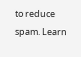to reduce spam. Learn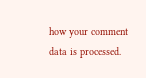how your comment data is processed.